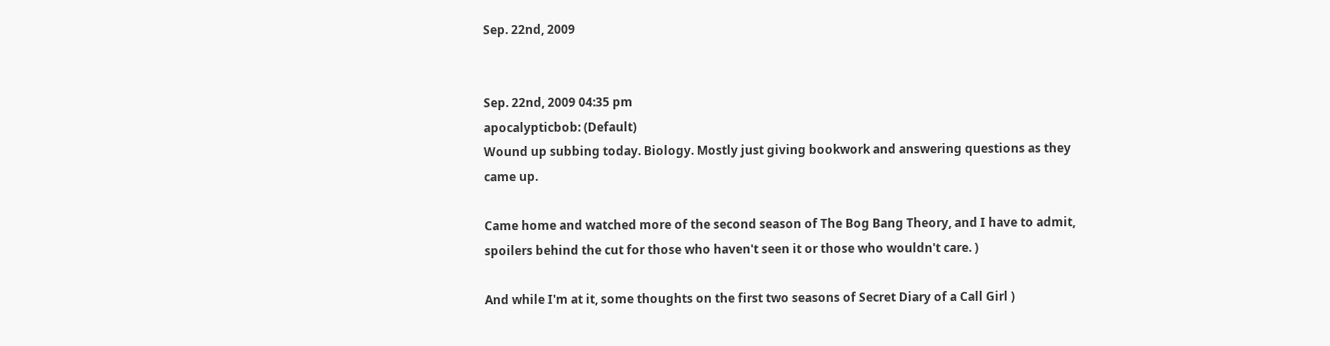Sep. 22nd, 2009


Sep. 22nd, 2009 04:35 pm
apocalypticbob: (Default)
Wound up subbing today. Biology. Mostly just giving bookwork and answering questions as they came up.

Came home and watched more of the second season of The Bog Bang Theory, and I have to admit, spoilers behind the cut for those who haven't seen it or those who wouldn't care. )

And while I'm at it, some thoughts on the first two seasons of Secret Diary of a Call Girl )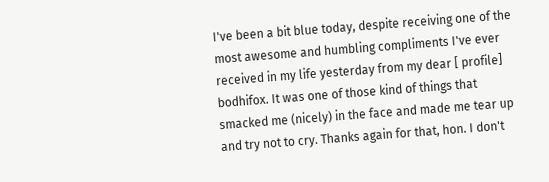I've been a bit blue today, despite receiving one of the most awesome and humbling compliments I've ever received in my life yesterday from my dear [ profile] bodhifox. It was one of those kind of things that smacked me (nicely) in the face and made me tear up and try not to cry. Thanks again for that, hon. I don't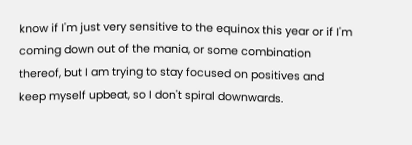know if I'm just very sensitive to the equinox this year or if I'm coming down out of the mania, or some combination thereof, but I am trying to stay focused on positives and keep myself upbeat, so I don't spiral downwards.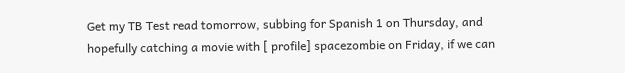Get my TB Test read tomorrow, subbing for Spanish 1 on Thursday, and hopefully catching a movie with [ profile] spacezombie on Friday, if we can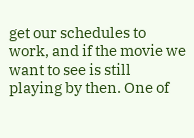get our schedules to work, and if the movie we want to see is still playing by then. One of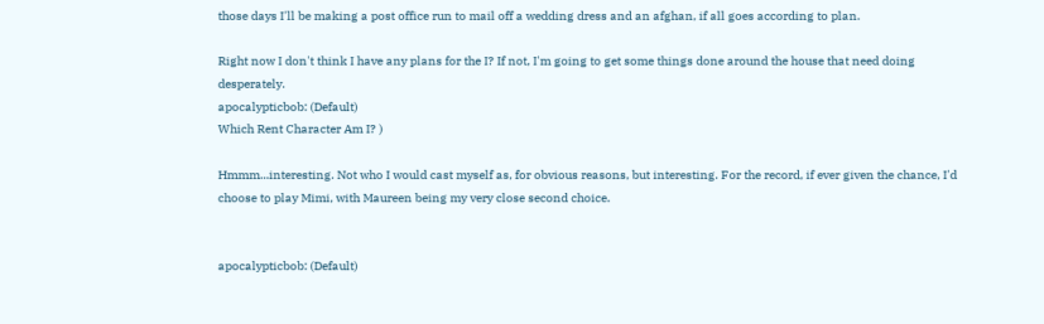those days I'll be making a post office run to mail off a wedding dress and an afghan, if all goes according to plan.

Right now I don't think I have any plans for the I? If not, I'm going to get some things done around the house that need doing desperately.
apocalypticbob: (Default)
Which Rent Character Am I? )

Hmmm...interesting. Not who I would cast myself as, for obvious reasons, but interesting. For the record, if ever given the chance, I'd choose to play Mimi, with Maureen being my very close second choice.


apocalypticbob: (Default)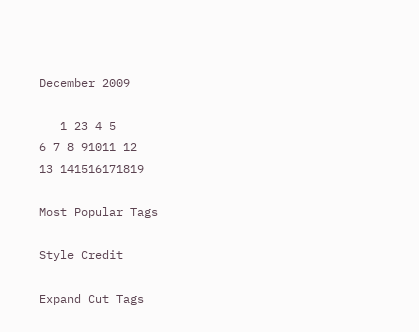December 2009

   1 23 4 5
6 7 8 91011 12
13 141516171819

Most Popular Tags

Style Credit

Expand Cut Tags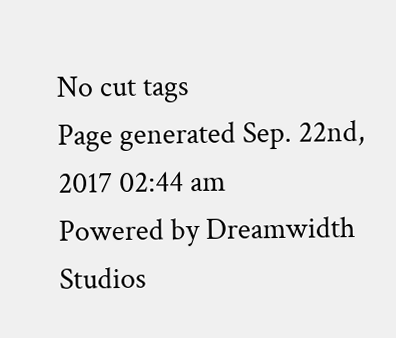No cut tags
Page generated Sep. 22nd, 2017 02:44 am
Powered by Dreamwidth Studios